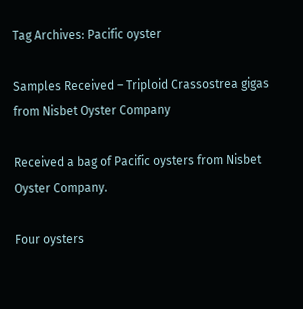Tag Archives: Pacific oyster

Samples Received – Triploid Crassostrea gigas from Nisbet Oyster Company

Received a bag of Pacific oysters from Nisbet Oyster Company.

Four oysters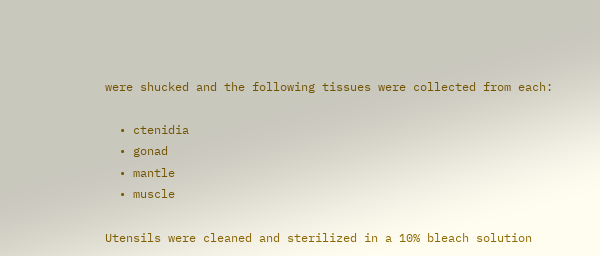were shucked and the following tissues were collected from each:

  • ctenidia
  • gonad
  • mantle
  • muscle

Utensils were cleaned and sterilized in a 10% bleach solution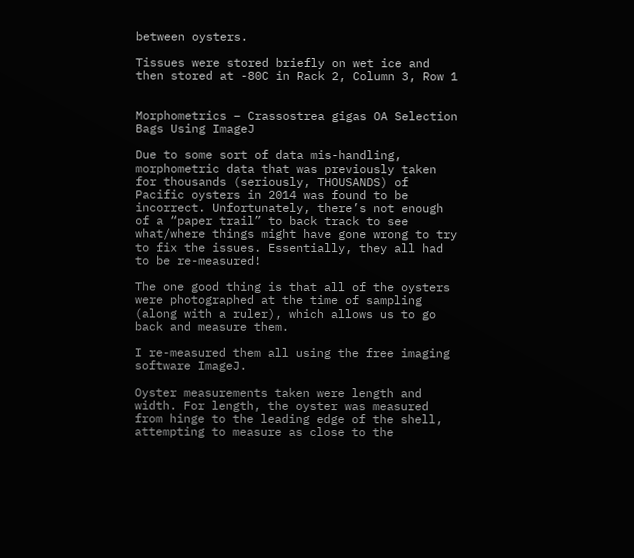between oysters.

Tissues were stored briefly on wet ice and then stored at -80C in Rack 2, Column 3, Row 1


Morphometrics – Crassostrea gigas OA Selection Bags Using ImageJ

Due to some sort of data mis-handling, morphometric data that was previously taken for thousands (seriously, THOUSANDS) of Pacific oysters in 2014 was found to be incorrect. Unfortunately, there’s not enough of a “paper trail” to back track to see what/where things might have gone wrong to try to fix the issues. Essentially, they all had to be re-measured!

The one good thing is that all of the oysters were photographed at the time of sampling (along with a ruler), which allows us to go back and measure them.

I re-measured them all using the free imaging software ImageJ.

Oyster measurements taken were length and width. For length, the oyster was measured from hinge to the leading edge of the shell, attempting to measure as close to the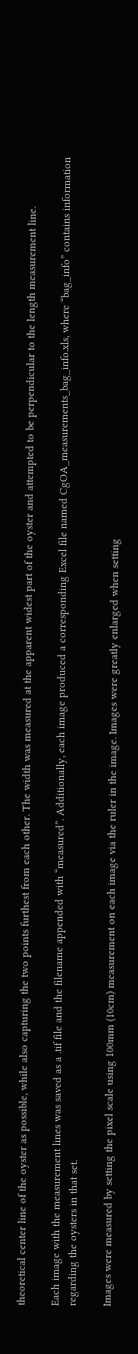theoretical center line of the oyster as possible, while also capturing the two points furthest from each other. The width was measured at the apparent widest part of the oyster and attempted to be perpendicular to the length measurement line.

Each image with the measurement lines was saved as a .tif file and the filename appended with “measured”. Additionally, each image produced a corresponding Excel file named CgOA_measurements_bag_info.xls, where “bag_info” contains information regarding the oysters in that set.

Images were measured by setting the pixel scale using 100mm (10cm) measurement on each image via the ruler in the image. Images were greatly enlarged when setting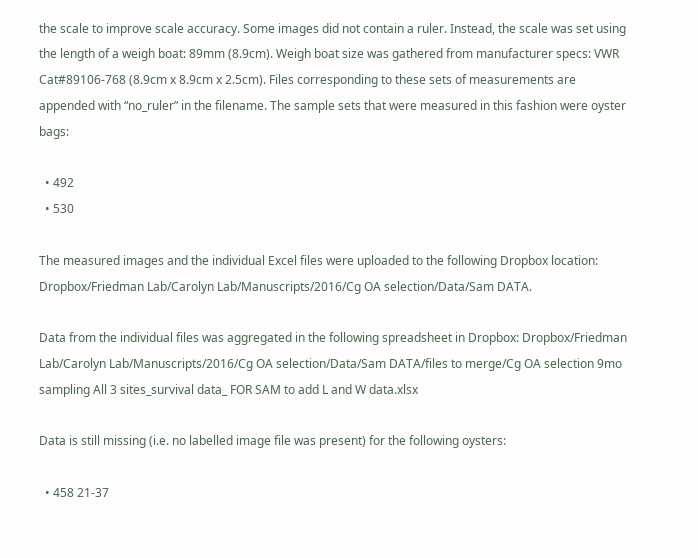the scale to improve scale accuracy. Some images did not contain a ruler. Instead, the scale was set using the length of a weigh boat: 89mm (8.9cm). Weigh boat size was gathered from manufacturer specs: VWR Cat#89106-768 (8.9cm x 8.9cm x 2.5cm). Files corresponding to these sets of measurements are appended with “no_ruler” in the filename. The sample sets that were measured in this fashion were oyster bags:

  • 492
  • 530

The measured images and the individual Excel files were uploaded to the following Dropbox location: Dropbox/Friedman Lab/Carolyn Lab/Manuscripts/2016/Cg OA selection/Data/Sam DATA.

Data from the individual files was aggregated in the following spreadsheet in Dropbox: Dropbox/Friedman Lab/Carolyn Lab/Manuscripts/2016/Cg OA selection/Data/Sam DATA/files to merge/Cg OA selection 9mo sampling All 3 sites_survival data_ FOR SAM to add L and W data.xlsx

Data is still missing (i.e. no labelled image file was present) for the following oysters:

  • 458 21-37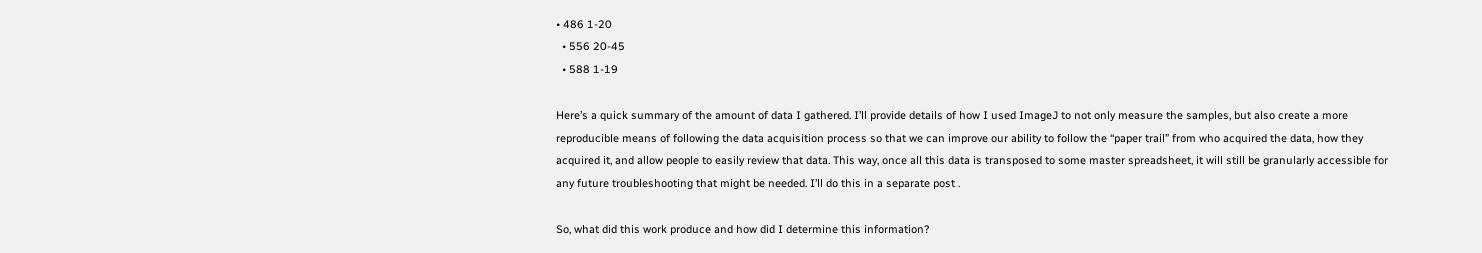• 486 1-20
  • 556 20-45
  • 588 1-19

Here’s a quick summary of the amount of data I gathered. I’ll provide details of how I used ImageJ to not only measure the samples, but also create a more reproducible means of following the data acquisition process so that we can improve our ability to follow the “paper trail” from who acquired the data, how they acquired it, and allow people to easily review that data. This way, once all this data is transposed to some master spreadsheet, it will still be granularly accessible for any future troubleshooting that might be needed. I’ll do this in a separate post .

So, what did this work produce and how did I determine this information?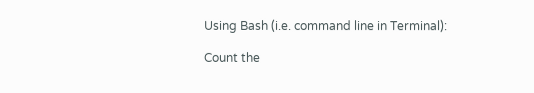Using Bash (i.e. command line in Terminal):

Count the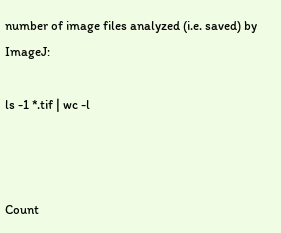number of image files analyzed (i.e. saved) by ImageJ:

ls -1 *.tif | wc -l



Count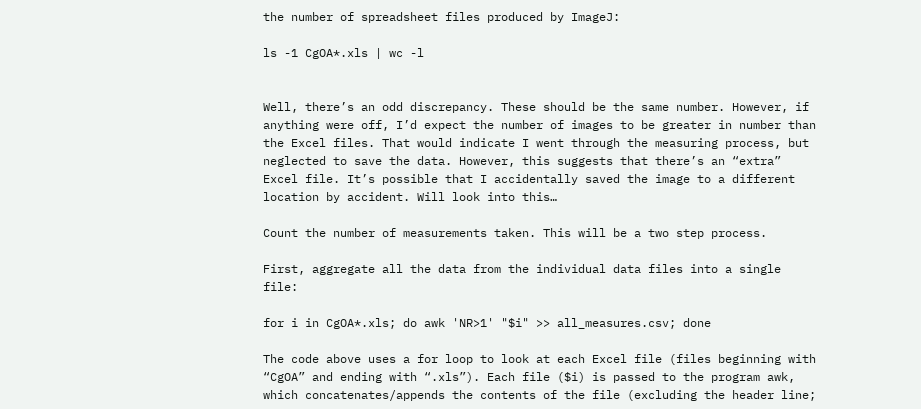the number of spreadsheet files produced by ImageJ:

ls -1 CgOA*.xls | wc -l


Well, there’s an odd discrepancy. These should be the same number. However, if anything were off, I’d expect the number of images to be greater in number than the Excel files. That would indicate I went through the measuring process, but neglected to save the data. However, this suggests that there’s an “extra” Excel file. It’s possible that I accidentally saved the image to a different location by accident. Will look into this…

Count the number of measurements taken. This will be a two step process.

First, aggregate all the data from the individual data files into a single file:

for i in CgOA*.xls; do awk 'NR>1' "$i" >> all_measures.csv; done

The code above uses a for loop to look at each Excel file (files beginning with “CgOA” and ending with “.xls”). Each file ($i) is passed to the program awk, which concatenates/appends the contents of the file (excluding the header line;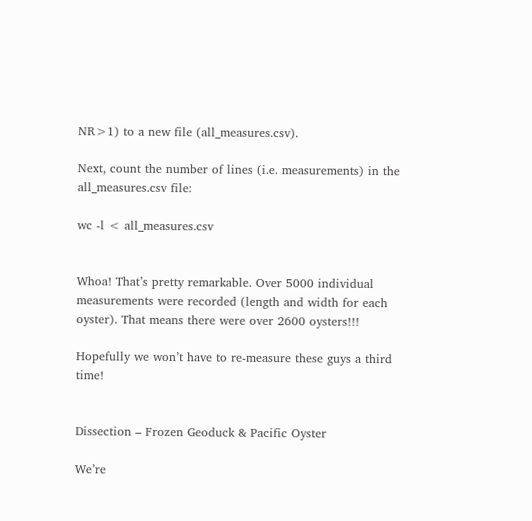NR>1) to a new file (all_measures.csv).

Next, count the number of lines (i.e. measurements) in the all_measures.csv file:

wc -l < all_measures.csv


Whoa! That’s pretty remarkable. Over 5000 individual measurements were recorded (length and width for each oyster). That means there were over 2600 oysters!!!

Hopefully we won’t have to re-measure these guys a third time!


Dissection – Frozen Geoduck & Pacific Oyster

We’re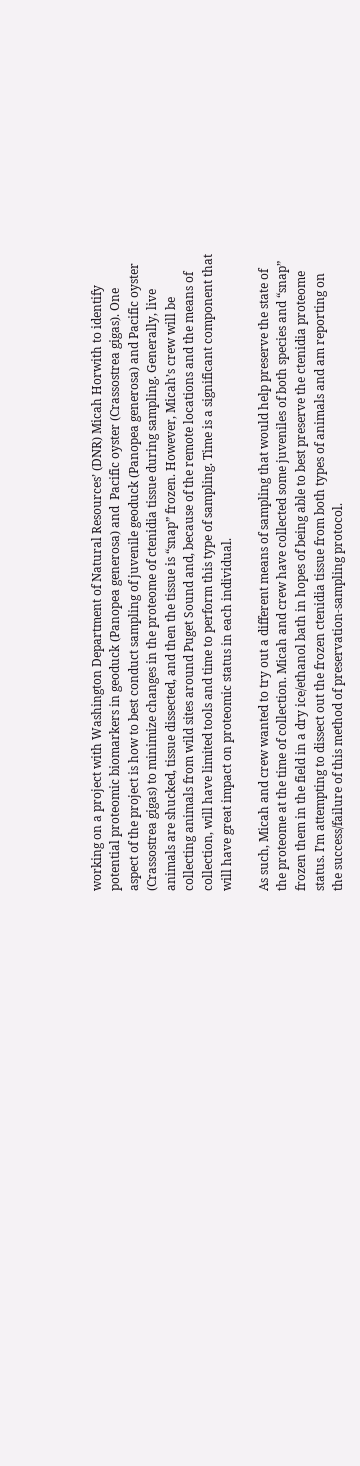working on a project with Washington Department of Natural Resources’ (DNR) Micah Horwith to identify potential proteomic biomarkers in geoduck (Panopea generosa) and  Pacific oyster (Crassostrea gigas). One aspect of the project is how to best conduct sampling of juvenile geoduck (Panopea generosa) and Pacific oyster (Crassostrea gigas) to minimize changes in the proteome of ctenidia tissue during sampling. Generally, live animals are shucked, tissue dissected, and then the tissue is “snap” frozen. However, Micah’s crew will be collecting animals from wild sites around Puget Sound and, because of the remote locations and the means of collection, will have limited tools and time to perform this type of sampling. Time is a significant component that will have great impact on proteomic status in each individual.

As such, Micah and crew wanted to try out a different means of sampling that would help preserve the state of the proteome at the time of collection. Micah and crew have collected some juveniles of both species and “snap” frozen them in the field in a dry ice/ethanol bath in hopes of being able to best preserve the ctenidia proteome status. I’m attempting to dissect out the frozen ctenidia tissue from both types of animals and am reporting on the success/failure of this method of preservation-sampling protocol.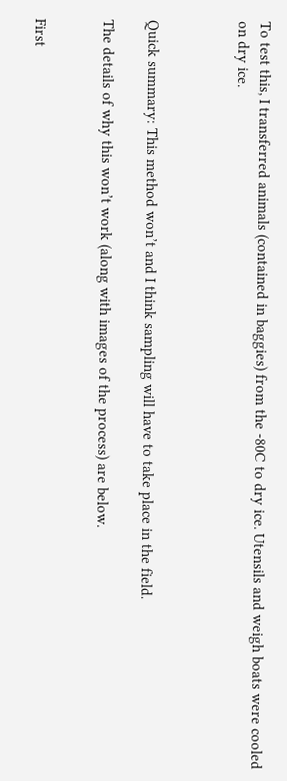To test this, I transferred animals (contained in baggies) from the -80C to dry ice. Utensils and weigh boats were cooled on dry ice.



Quick summary: This method won’t and I think sampling will have to take place in the field.

The details of why this won’t work (along with images of the process) are below.


First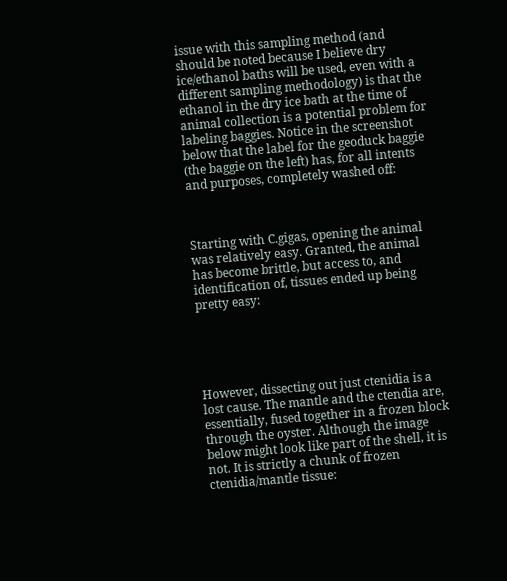issue with this sampling method (and should be noted because I believe dry ice/ethanol baths will be used, even with a different sampling methodology) is that the ethanol in the dry ice bath at the time of animal collection is a potential problem for labeling baggies. Notice in the screenshot below that the label for the geoduck baggie (the baggie on the left) has, for all intents and purposes, completely washed off:



Starting with C.gigas, opening the animal was relatively easy. Granted, the animal has become brittle, but access to, and identification of, tissues ended up being pretty easy:





However, dissecting out just ctenidia is a lost cause. The mantle and the ctendia are, essentially, fused together in a frozen block through the oyster. Although the image below might look like part of the shell, it is not. It is strictly a chunk of frozen ctenidia/mantle tissue: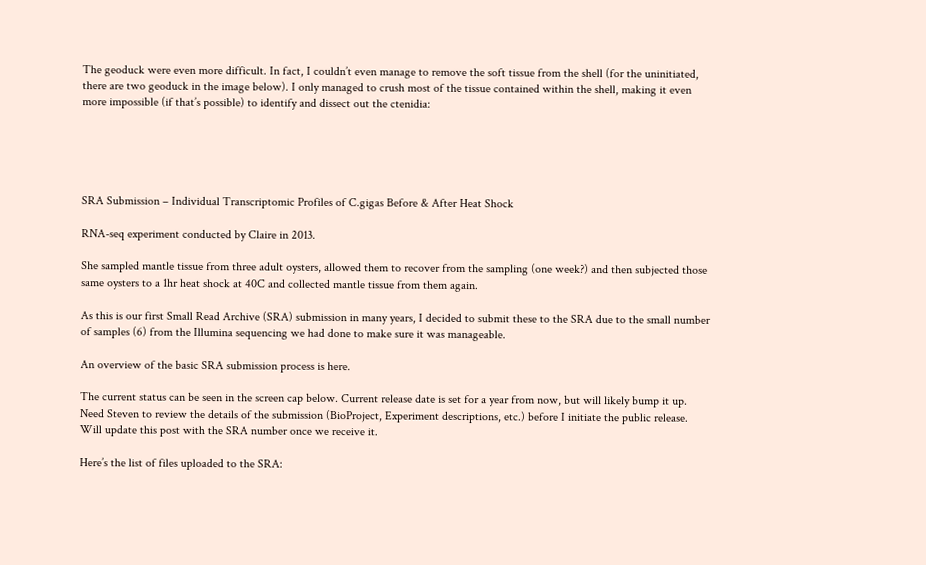The geoduck were even more difficult. In fact, I couldn’t even manage to remove the soft tissue from the shell (for the uninitiated, there are two geoduck in the image below). I only managed to crush most of the tissue contained within the shell, making it even more impossible (if that’s possible) to identify and dissect out the ctenidia:





SRA Submission – Individual Transcriptomic Profiles of C.gigas Before & After Heat Shock

RNA-seq experiment conducted by Claire in 2013.

She sampled mantle tissue from three adult oysters, allowed them to recover from the sampling (one week?) and then subjected those same oysters to a 1hr heat shock at 40C and collected mantle tissue from them again.

As this is our first Small Read Archive (SRA) submission in many years, I decided to submit these to the SRA due to the small number of samples (6) from the Illumina sequencing we had done to make sure it was manageable.

An overview of the basic SRA submission process is here.

The current status can be seen in the screen cap below. Current release date is set for a year from now, but will likely bump it up. Need Steven to review the details of the submission (BioProject, Experiment descriptions, etc.) before I initiate the public release. Will update this post with the SRA number once we receive it.

Here’s the list of files uploaded to the SRA: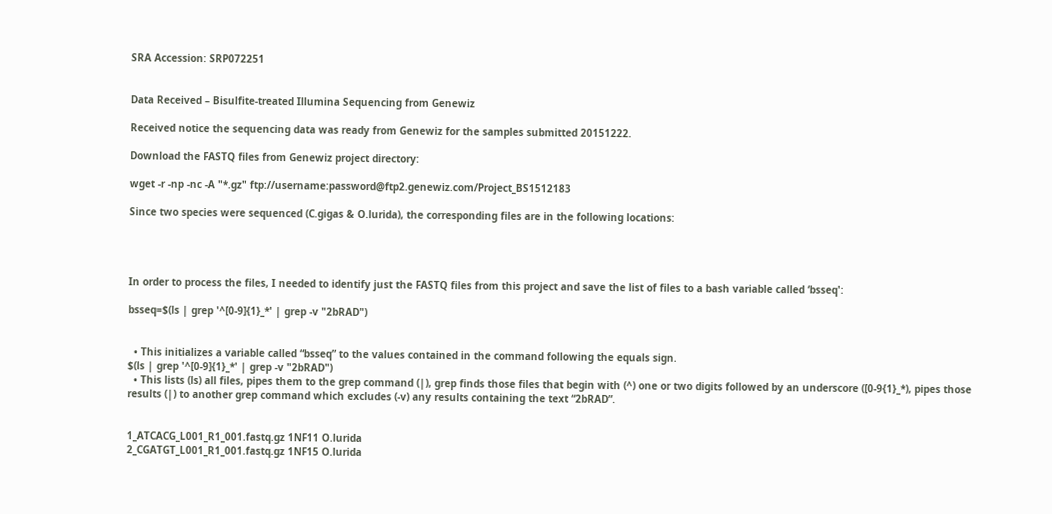SRA Accession: SRP072251


Data Received – Bisulfite-treated Illumina Sequencing from Genewiz

Received notice the sequencing data was ready from Genewiz for the samples submitted 20151222.

Download the FASTQ files from Genewiz project directory:

wget -r -np -nc -A "*.gz" ftp://username:password@ftp2.genewiz.com/Project_BS1512183

Since two species were sequenced (C.gigas & O.lurida), the corresponding files are in the following locations:




In order to process the files, I needed to identify just the FASTQ files from this project and save the list of files to a bash variable called ‘bsseq':

bsseq=$(ls | grep '^[0-9]{1}_*' | grep -v "2bRAD")


  • This initializes a variable called “bsseq” to the values contained in the command following the equals sign.
$(ls | grep '^[0-9]{1}_*' | grep -v "2bRAD")
  • This lists (ls) all files, pipes them to the grep command (|), grep finds those files that begin with (^) one or two digits followed by an underscore ([0-9{1}_*), pipes those results (|) to another grep command which excludes (-v) any results containing the text “2bRAD”.


1_ATCACG_L001_R1_001.fastq.gz 1NF11 O.lurida
2_CGATGT_L001_R1_001.fastq.gz 1NF15 O.lurida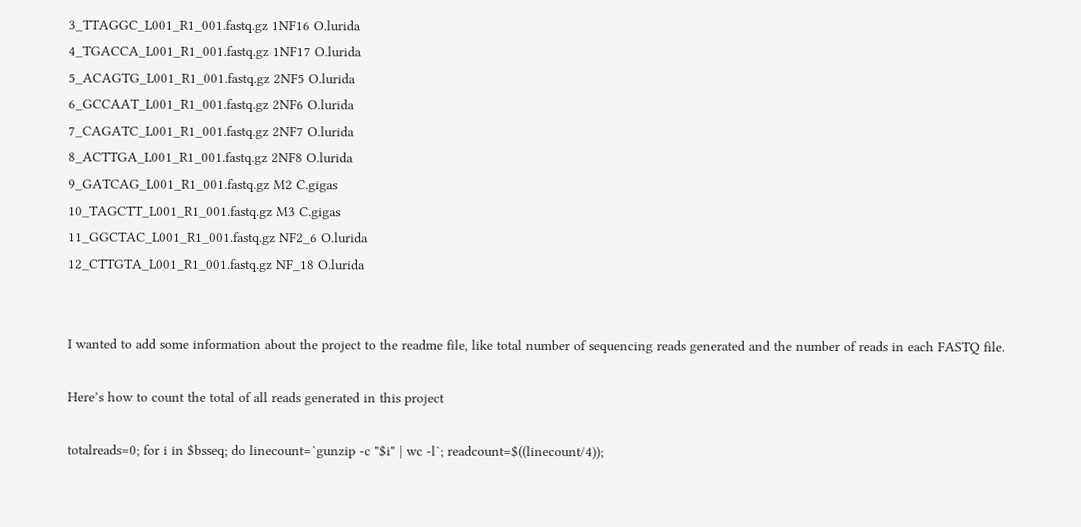3_TTAGGC_L001_R1_001.fastq.gz 1NF16 O.lurida
4_TGACCA_L001_R1_001.fastq.gz 1NF17 O.lurida
5_ACAGTG_L001_R1_001.fastq.gz 2NF5 O.lurida
6_GCCAAT_L001_R1_001.fastq.gz 2NF6 O.lurida
7_CAGATC_L001_R1_001.fastq.gz 2NF7 O.lurida
8_ACTTGA_L001_R1_001.fastq.gz 2NF8 O.lurida
9_GATCAG_L001_R1_001.fastq.gz M2 C.gigas
10_TAGCTT_L001_R1_001.fastq.gz M3 C.gigas
11_GGCTAC_L001_R1_001.fastq.gz NF2_6 O.lurida
12_CTTGTA_L001_R1_001.fastq.gz NF_18 O.lurida


I wanted to add some information about the project to the readme file, like total number of sequencing reads generated and the number of reads in each FASTQ file.

Here’s how to count the total of all reads generated in this project

totalreads=0; for i in $bsseq; do linecount=`gunzip -c "$i" | wc -l`; readcount=$((linecount/4));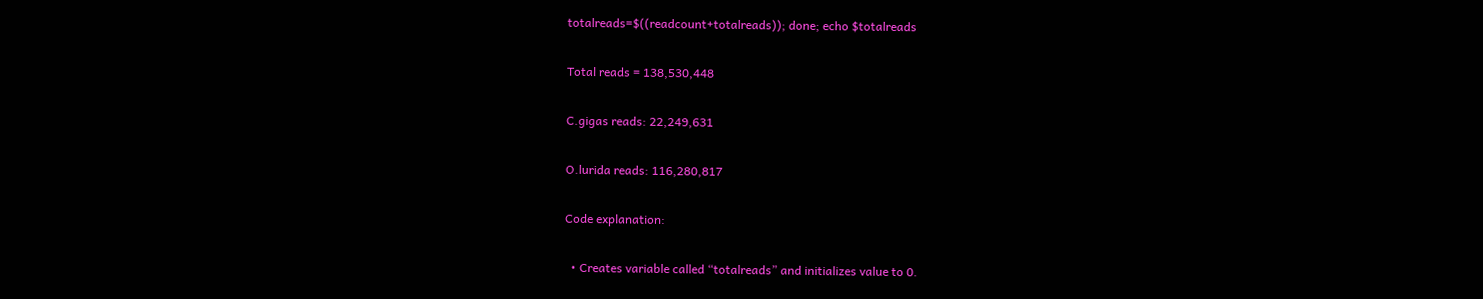totalreads=$((readcount+totalreads)); done; echo $totalreads

Total reads = 138,530,448

C.gigas reads: 22,249,631

O.lurida reads: 116,280,817

Code explanation:

  • Creates variable called “totalreads” and initializes value to 0.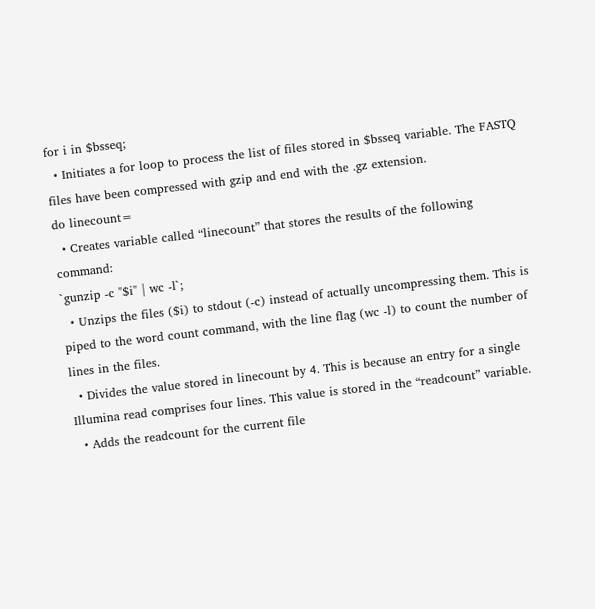for i in $bsseq;
  • Initiates a for loop to process the list of files stored in $bsseq variable. The FASTQ files have been compressed with gzip and end with the .gz extension.
do linecount=
  • Creates variable called “linecount” that stores the results of the following command:
`gunzip -c "$i" | wc -l`;
  • Unzips the files ($i) to stdout (-c) instead of actually uncompressing them. This is piped to the word count command, with the line flag (wc -l) to count the number of lines in the files.
  • Divides the value stored in linecount by 4. This is because an entry for a single Illumina read comprises four lines. This value is stored in the “readcount” variable.
  • Adds the readcount for the current file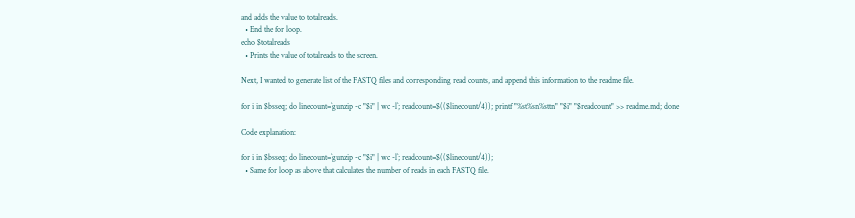and adds the value to totalreads.
  • End the for loop.
echo $totalreads
  • Prints the value of totalreads to the screen.

Next, I wanted to generate list of the FASTQ files and corresponding read counts, and append this information to the readme file.

for i in $bsseq; do linecount=`gunzip -c "$i" | wc -l`; readcount=$(($linecount/4)); printf "%st%sn%sttn" "$i" "$readcount" >> readme.md; done

Code explanation:

for i in $bsseq; do linecount=`gunzip -c "$i" | wc -l`; readcount=$(($linecount/4));
  • Same for loop as above that calculates the number of reads in each FASTQ file.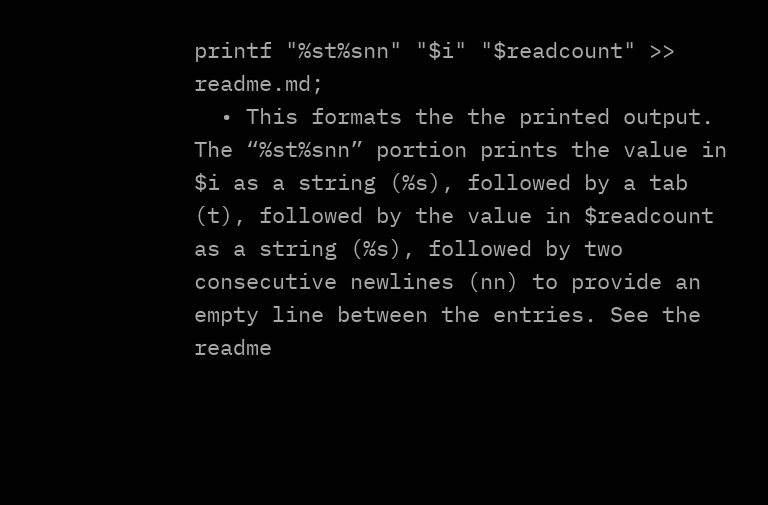printf "%st%snn" "$i" "$readcount" >> readme.md;
  • This formats the the printed output. The “%st%snn” portion prints the value in $i as a string (%s), followed by a tab (t), followed by the value in $readcount as a string (%s), followed by two consecutive newlines (nn) to provide an empty line between the entries. See the readme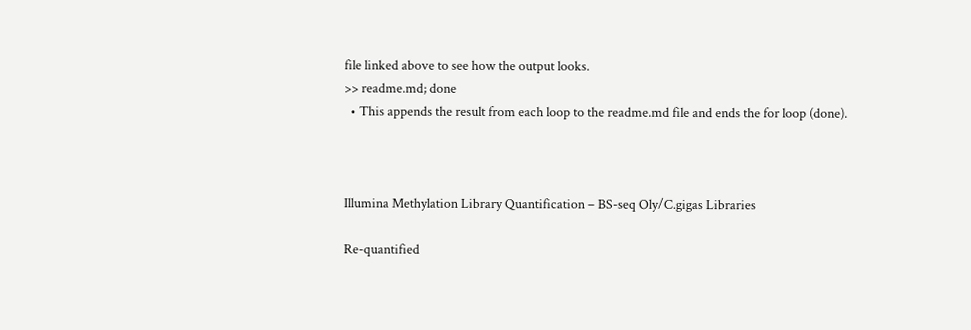file linked above to see how the output looks.
>> readme.md; done
  • This appends the result from each loop to the readme.md file and ends the for loop (done).



Illumina Methylation Library Quantification – BS-seq Oly/C.gigas Libraries

Re-quantified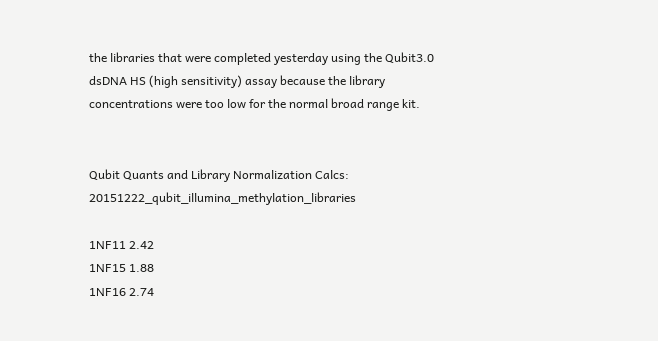the libraries that were completed yesterday using the Qubit3.0 dsDNA HS (high sensitivity) assay because the library concentrations were too low for the normal broad range kit.


Qubit Quants and Library Normalization Calcs: 20151222_qubit_illumina_methylation_libraries

1NF11 2.42
1NF15 1.88
1NF16 2.74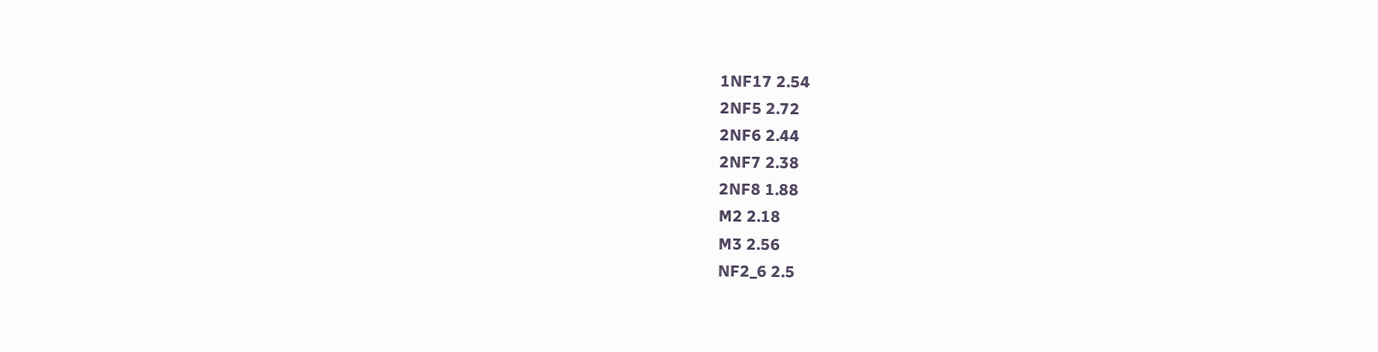1NF17 2.54
2NF5 2.72
2NF6 2.44
2NF7 2.38
2NF8 1.88
M2 2.18
M3 2.56
NF2_6 2.5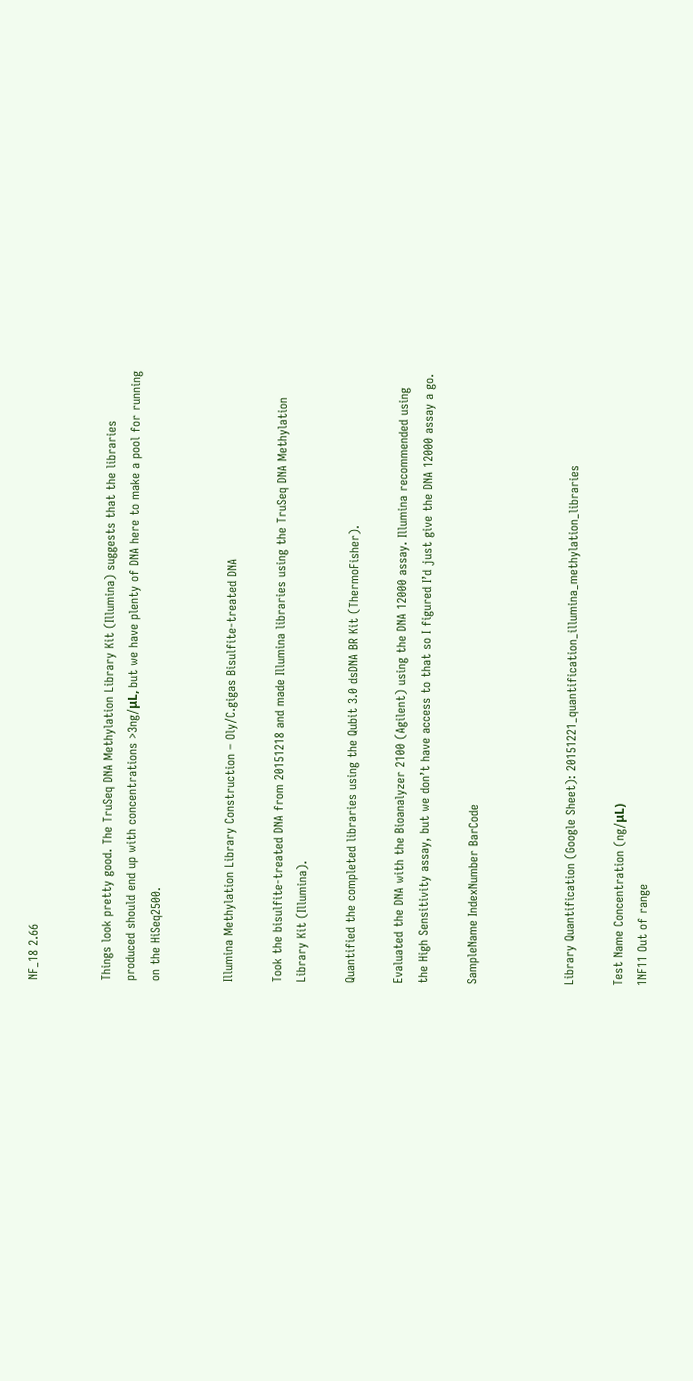NF_18 2.66


Things look pretty good. The TruSeq DNA Methylation Library Kit (Illumina) suggests that the libraries produced should end up with concentrations >3ng/μL, but we have plenty of DNA here to make a pool for running on the HiSeq2500.


Illumina Methylation Library Construction – Oly/C.gigas Bisulfite-treated DNA

Took the bisulfite-treated DNA from 20151218 and made Illumina libraries using the TruSeq DNA Methylation Library Kit (Illumina).

Quantified the completed libraries using the Qubit 3.0 dsDNA BR Kit (ThermoFisher).

Evaluated the DNA with the Bioanalyzer 2100 (Agilent) using the DNA 12000 assay. Illumina recommended using the High Sensitivity assay, but we don’t have access to that so I figured I’d just give the DNA 12000 assay a go.

SampleName IndexNumber BarCode



Library Quantification (Google Sheet): 20151221_quantification_illumina_methylation_libraries

Test Name Concentration (ng/μL)
1NF11 Out of range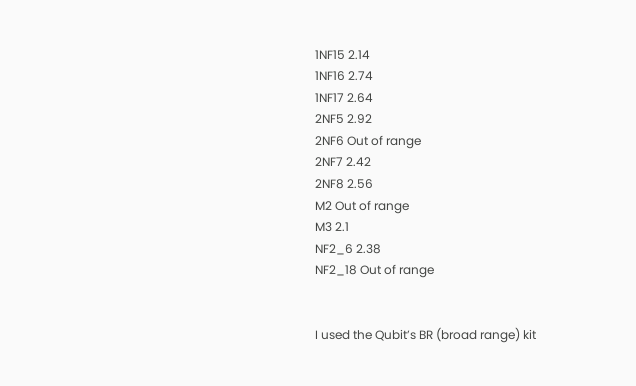1NF15 2.14
1NF16 2.74
1NF17 2.64
2NF5 2.92
2NF6 Out of range
2NF7 2.42
2NF8 2.56
M2 Out of range
M3 2.1
NF2_6 2.38
NF2_18 Out of range


I used the Qubit’s BR (broad range) kit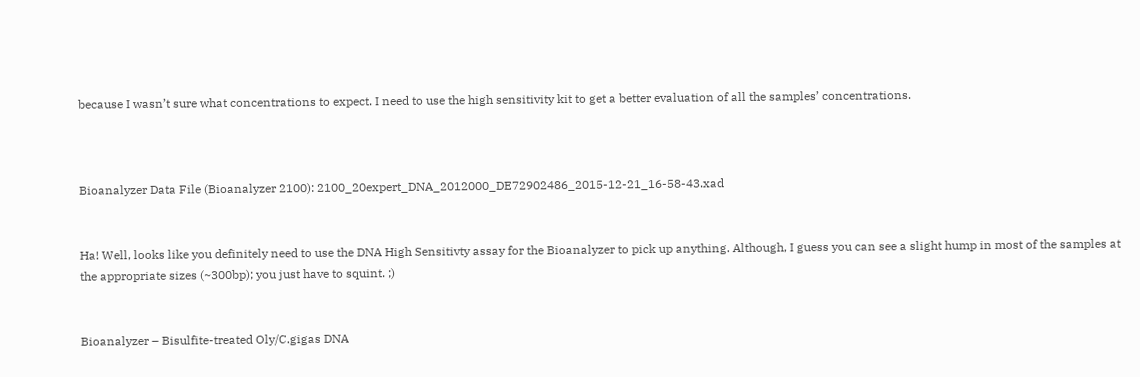because I wasn’t sure what concentrations to expect. I need to use the high sensitivity kit to get a better evaluation of all the samples’ concentrations.



Bioanalyzer Data File (Bioanalyzer 2100): 2100_20expert_DNA_2012000_DE72902486_2015-12-21_16-58-43.xad


Ha! Well, looks like you definitely need to use the DNA High Sensitivty assay for the Bioanalyzer to pick up anything. Although, I guess you can see a slight hump in most of the samples at the appropriate sizes (~300bp); you just have to squint. ;)


Bioanalyzer – Bisulfite-treated Oly/C.gigas DNA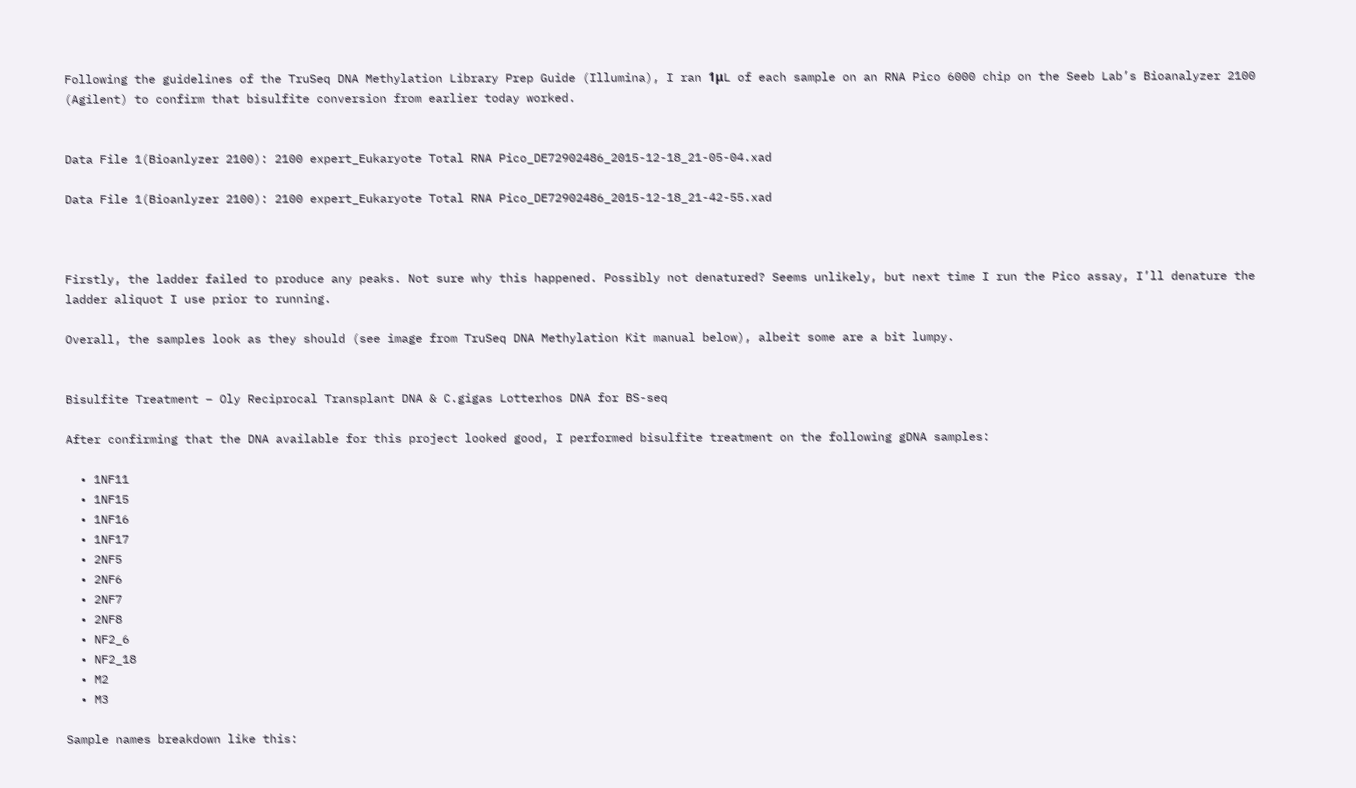Following the guidelines of the TruSeq DNA Methylation Library Prep Guide (Illumina), I ran 1μL of each sample on an RNA Pico 6000 chip on the Seeb Lab’s Bioanalyzer 2100 (Agilent) to confirm that bisulfite conversion from earlier today worked.


Data File 1(Bioanlyzer 2100): 2100 expert_Eukaryote Total RNA Pico_DE72902486_2015-12-18_21-05-04.xad

Data File 1(Bioanlyzer 2100): 2100 expert_Eukaryote Total RNA Pico_DE72902486_2015-12-18_21-42-55.xad



Firstly, the ladder failed to produce any peaks. Not sure why this happened. Possibly not denatured? Seems unlikely, but next time I run the Pico assay, I’ll denature the ladder aliquot I use prior to running.

Overall, the samples look as they should (see image from TruSeq DNA Methylation Kit manual below), albeit some are a bit lumpy.


Bisulfite Treatment – Oly Reciprocal Transplant DNA & C.gigas Lotterhos DNA for BS-seq

After confirming that the DNA available for this project looked good, I performed bisulfite treatment on the following gDNA samples:

  • 1NF11
  • 1NF15
  • 1NF16
  • 1NF17
  • 2NF5
  • 2NF6
  • 2NF7
  • 2NF8
  • NF2_6
  • NF2_18
  • M2
  • M3

Sample names breakdown like this: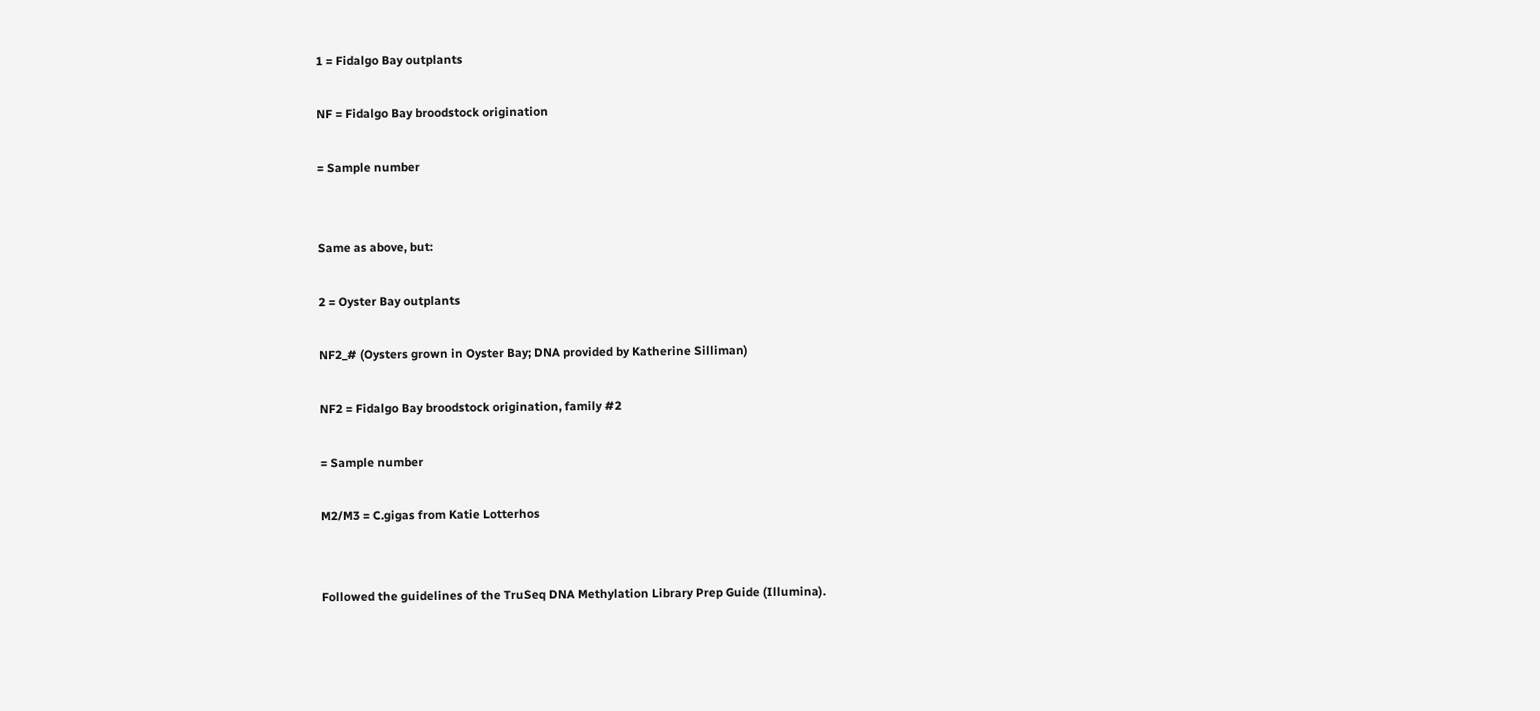1 = Fidalgo Bay outplants

NF = Fidalgo Bay broodstock origination

= Sample number


Same as above, but:

2 = Oyster Bay outplants

NF2_# (Oysters grown in Oyster Bay; DNA provided by Katherine Silliman)

NF2 = Fidalgo Bay broodstock origination, family #2

= Sample number

M2/M3 = C.gigas from Katie Lotterhos


Followed the guidelines of the TruSeq DNA Methylation Library Prep Guide (Illumina).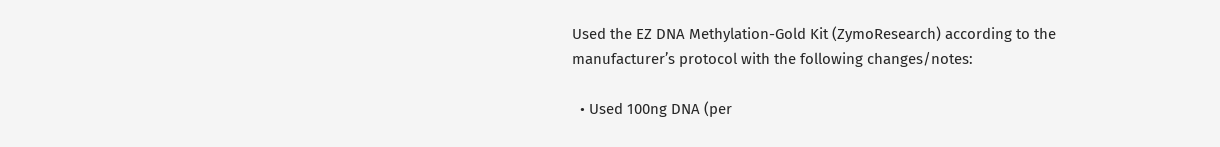Used the EZ DNA Methylation-Gold Kit (ZymoResearch) according to the manufacturer’s protocol with the following changes/notes:

  • Used 100ng DNA (per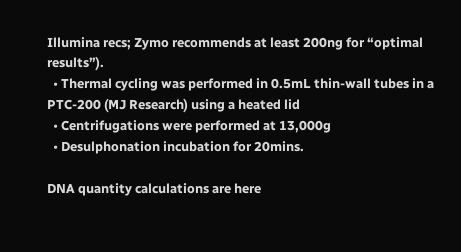Illumina recs; Zymo recommends at least 200ng for “optimal results”).
  • Thermal cycling was performed in 0.5mL thin-wall tubes in a PTC-200 (MJ Research) using a heated lid
  • Centrifugations were performed at 13,000g
  • Desulphonation incubation for 20mins.

DNA quantity calculations are here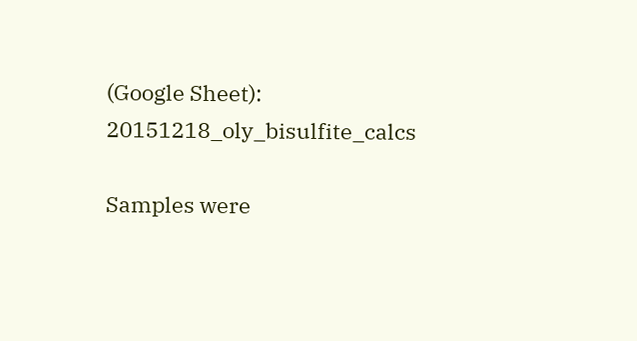(Google Sheet): 20151218_oly_bisulfite_calcs

Samples were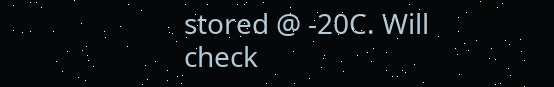stored @ -20C. Will check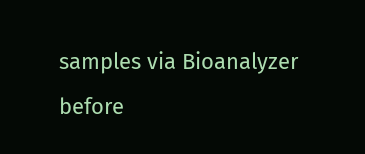samples via Bioanalyzer before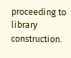proceeding to library construction.